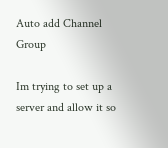Auto add Channel Group

Im trying to set up a server and allow it so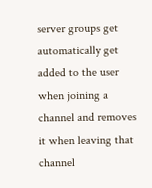server groups get automatically get added to the user when joining a channel and removes it when leaving that channel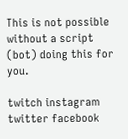This is not possible without a script (bot) doing this for you.

twitch instagram twitter facebook